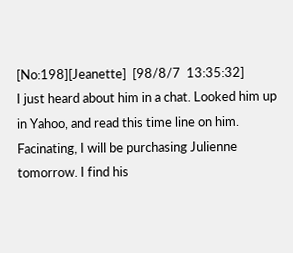[No:198][Jeanette]  [98/8/7  13:35:32]
I just heard about him in a chat. Looked him up in Yahoo, and read this time line on him. Facinating, I will be purchasing Julienne tomorrow. I find his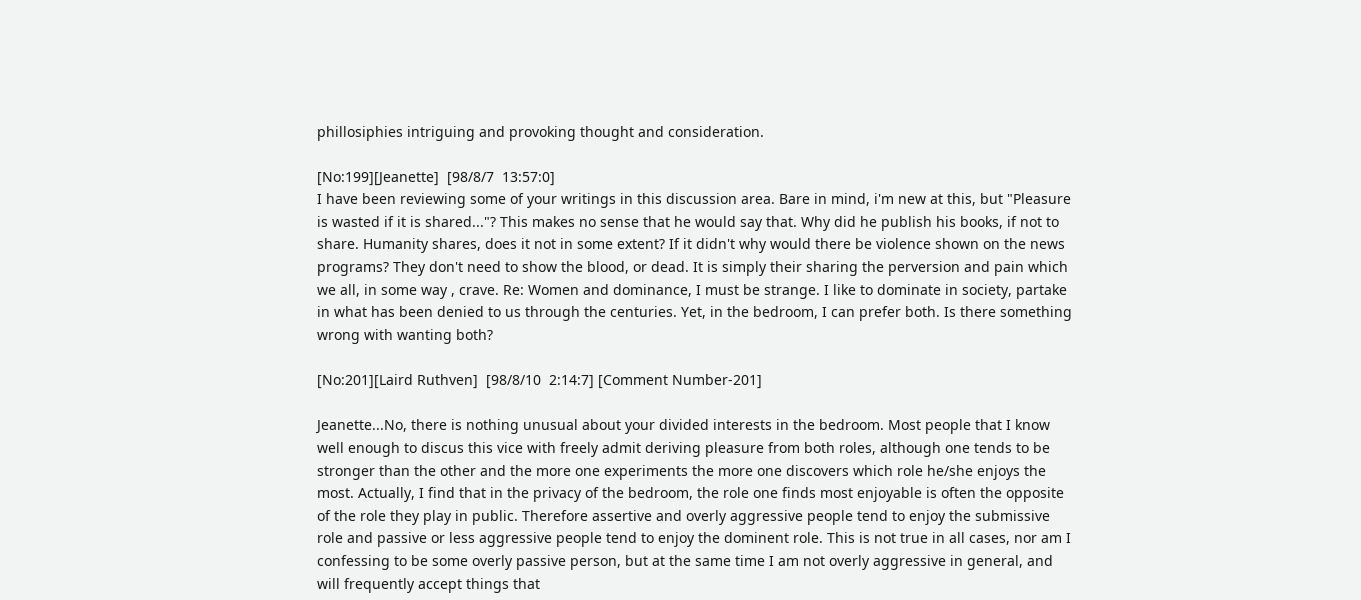phillosiphies intriguing and provoking thought and consideration.

[No:199][Jeanette]  [98/8/7  13:57:0]
I have been reviewing some of your writings in this discussion area. Bare in mind, i'm new at this, but "Pleasure is wasted if it is shared..."? This makes no sense that he would say that. Why did he publish his books, if not to share. Humanity shares, does it not in some extent? If it didn't why would there be violence shown on the news programs? They don't need to show the blood, or dead. It is simply their sharing the perversion and pain which we all, in some way , crave. Re: Women and dominance, I must be strange. I like to dominate in society, partake in what has been denied to us through the centuries. Yet, in the bedroom, I can prefer both. Is there something wrong with wanting both?

[No:201][Laird Ruthven]  [98/8/10  2:14:7] [Comment Number-201]

Jeanette...No, there is nothing unusual about your divided interests in the bedroom. Most people that I know well enough to discus this vice with freely admit deriving pleasure from both roles, although one tends to be stronger than the other and the more one experiments the more one discovers which role he/she enjoys the most. Actually, I find that in the privacy of the bedroom, the role one finds most enjoyable is often the opposite of the role they play in public. Therefore assertive and overly aggressive people tend to enjoy the submissive role and passive or less aggressive people tend to enjoy the dominent role. This is not true in all cases, nor am I confessing to be some overly passive person, but at the same time I am not overly aggressive in general, and will frequently accept things that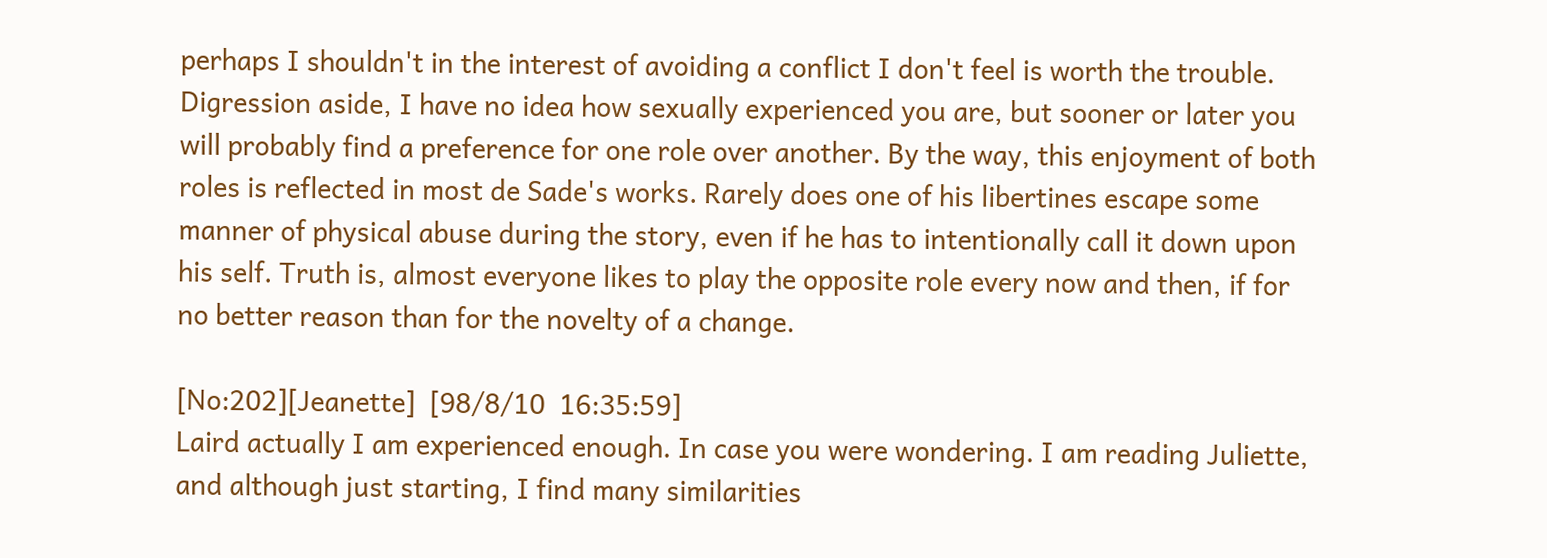perhaps I shouldn't in the interest of avoiding a conflict I don't feel is worth the trouble. Digression aside, I have no idea how sexually experienced you are, but sooner or later you will probably find a preference for one role over another. By the way, this enjoyment of both roles is reflected in most de Sade's works. Rarely does one of his libertines escape some manner of physical abuse during the story, even if he has to intentionally call it down upon his self. Truth is, almost everyone likes to play the opposite role every now and then, if for no better reason than for the novelty of a change.

[No:202][Jeanette]  [98/8/10  16:35:59]
Laird actually I am experienced enough. In case you were wondering. I am reading Juliette, and although just starting, I find many similarities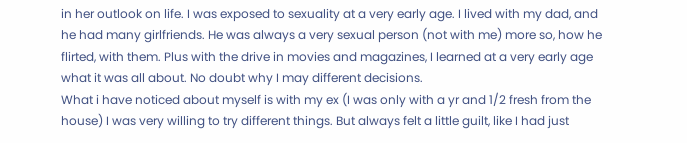in her outlook on life. I was exposed to sexuality at a very early age. I lived with my dad, and he had many girlfriends. He was always a very sexual person (not with me) more so, how he flirted, with them. Plus with the drive in movies and magazines, I learned at a very early age what it was all about. No doubt why I may different decisions.
What i have noticed about myself is with my ex (I was only with a yr and 1/2 fresh from the house) I was very willing to try different things. But always felt a little guilt, like I had just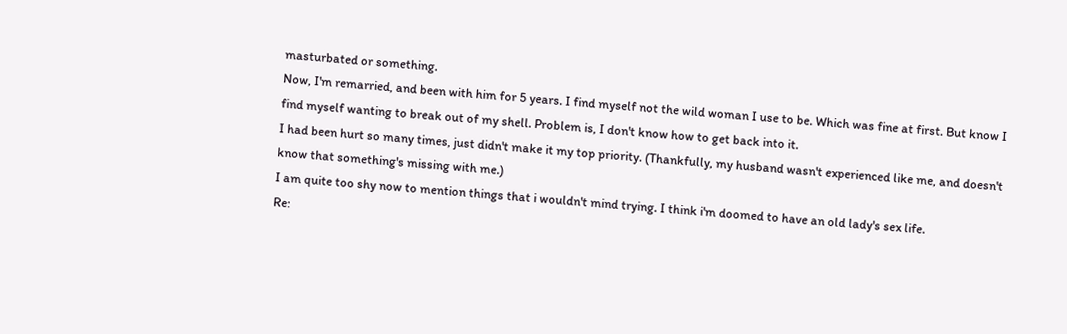masturbated or something.
Now, I'm remarried, and been with him for 5 years. I find myself not the wild woman I use to be. Which was fine at first. But know I find myself wanting to break out of my shell. Problem is, I don't know how to get back into it.
I had been hurt so many times, just didn't make it my top priority. (Thankfully, my husband wasn't experienced like me, and doesn't know that something's missing with me.)
I am quite too shy now to mention things that i wouldn't mind trying. I think i'm doomed to have an old lady's sex life.
Re: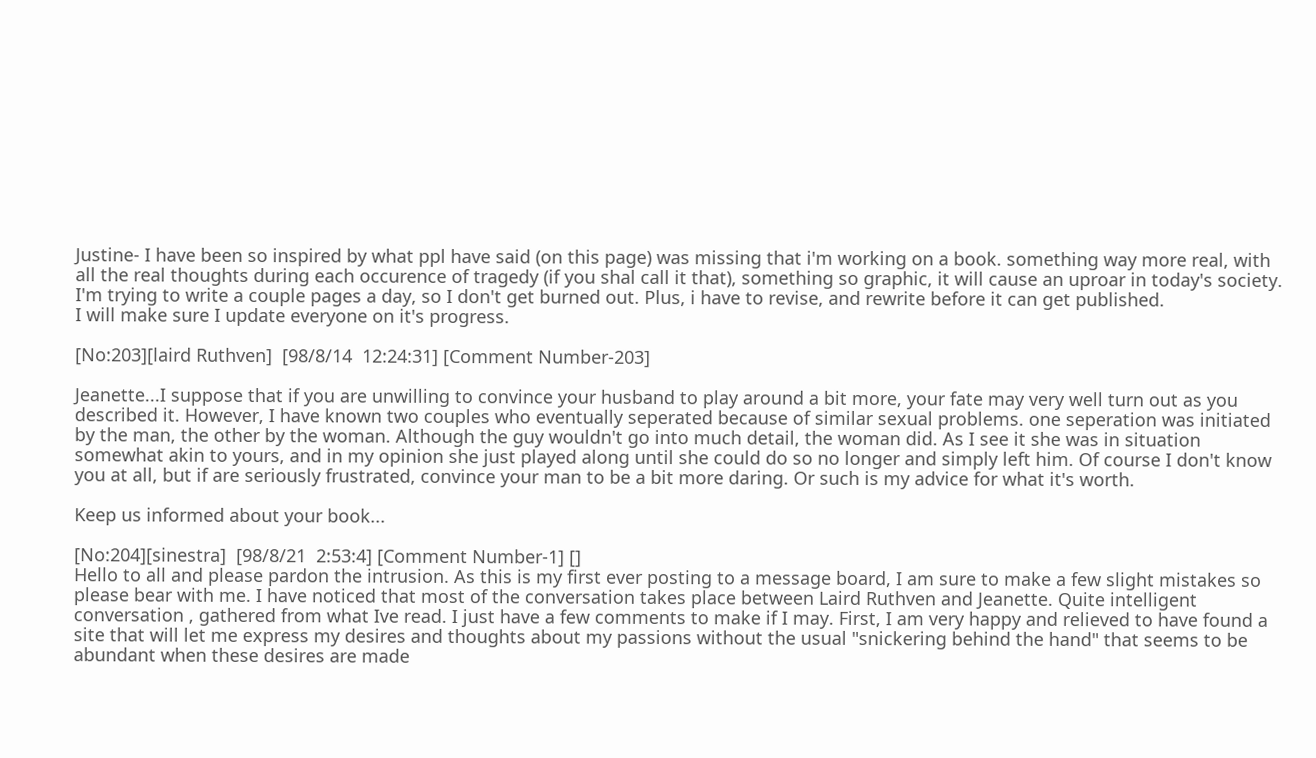Justine- I have been so inspired by what ppl have said (on this page) was missing that i'm working on a book. something way more real, with all the real thoughts during each occurence of tragedy (if you shal call it that), something so graphic, it will cause an uproar in today's society.
I'm trying to write a couple pages a day, so I don't get burned out. Plus, i have to revise, and rewrite before it can get published.
I will make sure I update everyone on it's progress.

[No:203][laird Ruthven]  [98/8/14  12:24:31] [Comment Number-203]

Jeanette...I suppose that if you are unwilling to convince your husband to play around a bit more, your fate may very well turn out as you described it. However, I have known two couples who eventually seperated because of similar sexual problems. one seperation was initiated by the man, the other by the woman. Although the guy wouldn't go into much detail, the woman did. As I see it she was in situation somewhat akin to yours, and in my opinion she just played along until she could do so no longer and simply left him. Of course I don't know you at all, but if are seriously frustrated, convince your man to be a bit more daring. Or such is my advice for what it's worth.

Keep us informed about your book...

[No:204][sinestra]  [98/8/21  2:53:4] [Comment Number-1] []
Hello to all and please pardon the intrusion. As this is my first ever posting to a message board, I am sure to make a few slight mistakes so please bear with me. I have noticed that most of the conversation takes place between Laird Ruthven and Jeanette. Quite intelligent conversation , gathered from what Ive read. I just have a few comments to make if I may. First, I am very happy and relieved to have found a site that will let me express my desires and thoughts about my passions without the usual "snickering behind the hand" that seems to be abundant when these desires are made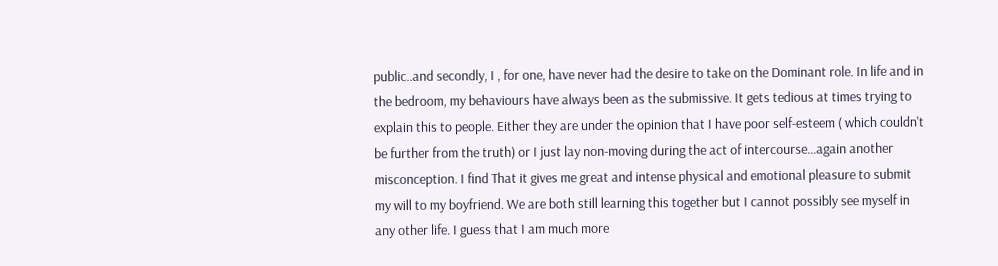public..and secondly, I , for one, have never had the desire to take on the Dominant role. In life and in the bedroom, my behaviours have always been as the submissive. It gets tedious at times trying to explain this to people. Either they are under the opinion that I have poor self-esteem ( which couldn't be further from the truth) or I just lay non-moving during the act of intercourse...again another misconception. I find That it gives me great and intense physical and emotional pleasure to submit my will to my boyfriend. We are both still learning this together but I cannot possibly see myself in any other life. I guess that I am much more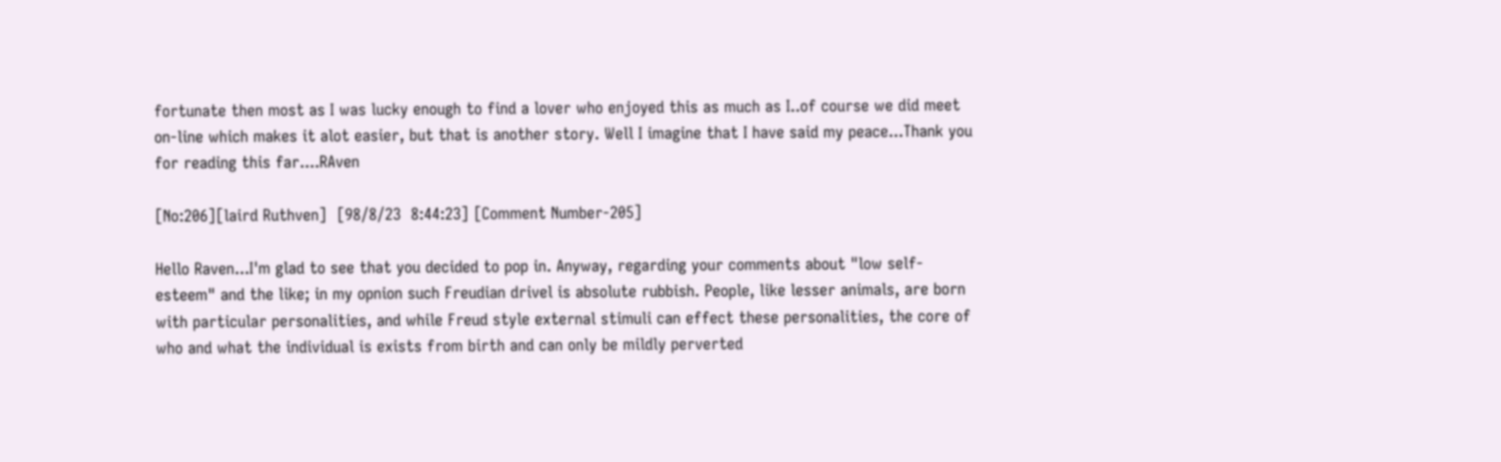fortunate then most as I was lucky enough to find a lover who enjoyed this as much as I..of course we did meet on-line which makes it alot easier, but that is another story. Well I imagine that I have said my peace...Thank you for reading this far....RAven

[No:206][laird Ruthven]  [98/8/23  8:44:23] [Comment Number-205]

Hello Raven...I'm glad to see that you decided to pop in. Anyway, regarding your comments about "low self-esteem" and the like; in my opnion such Freudian drivel is absolute rubbish. People, like lesser animals, are born with particular personalities, and while Freud style external stimuli can effect these personalities, the core of who and what the individual is exists from birth and can only be mildly perverted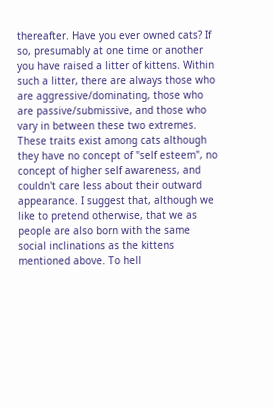thereafter. Have you ever owned cats? If so, presumably at one time or another you have raised a litter of kittens. Within such a litter, there are always those who are aggressive/dominating, those who are passive/submissive, and those who vary in between these two extremes. These traits exist among cats although they have no concept of "self esteem", no concept of higher self awareness, and couldn't care less about their outward appearance. I suggest that, although we like to pretend otherwise, that we as people are also born with the same social inclinations as the kittens mentioned above. To hell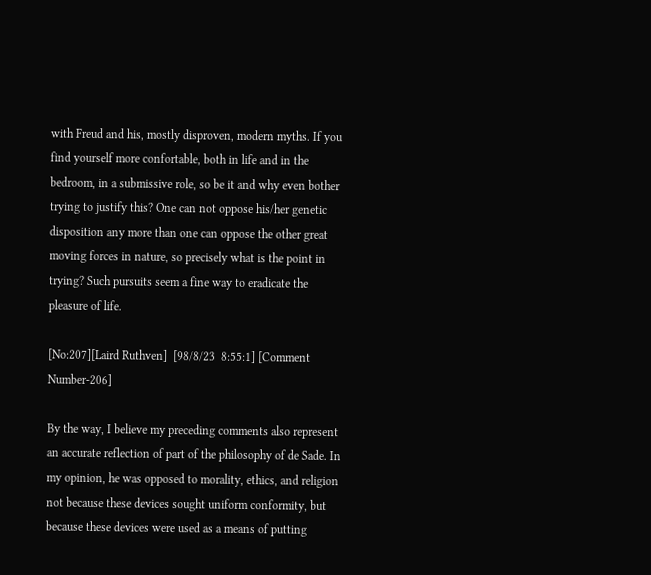with Freud and his, mostly disproven, modern myths. If you find yourself more confortable, both in life and in the bedroom, in a submissive role, so be it and why even bother trying to justify this? One can not oppose his/her genetic disposition any more than one can oppose the other great moving forces in nature, so precisely what is the point in trying? Such pursuits seem a fine way to eradicate the pleasure of life.

[No:207][Laird Ruthven]  [98/8/23  8:55:1] [Comment Number-206]

By the way, I believe my preceding comments also represent an accurate reflection of part of the philosophy of de Sade. In my opinion, he was opposed to morality, ethics, and religion not because these devices sought uniform conformity, but because these devices were used as a means of putting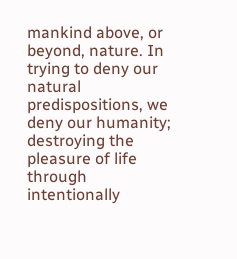mankind above, or beyond, nature. In trying to deny our natural predispositions, we deny our humanity; destroying the pleasure of life through intentionally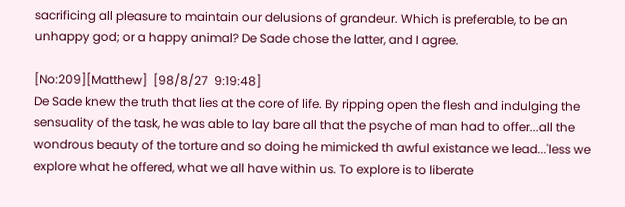sacrificing all pleasure to maintain our delusions of grandeur. Which is preferable, to be an unhappy god; or a happy animal? De Sade chose the latter, and I agree.

[No:209][Matthew]  [98/8/27  9:19:48]
De Sade knew the truth that lies at the core of life. By ripping open the flesh and indulging the sensuality of the task, he was able to lay bare all that the psyche of man had to offer...all the wondrous beauty of the torture and so doing he mimicked th awful existance we lead...'less we explore what he offered, what we all have within us. To explore is to liberate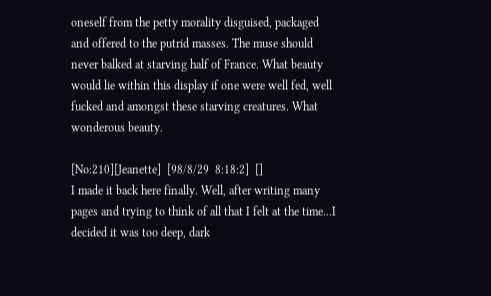oneself from the petty morality disguised, packaged and offered to the putrid masses. The muse should never balked at starving half of France. What beauty would lie within this display if one were well fed, well fucked and amongst these starving creatures. What wonderous beauty.

[No:210][Jeanette]  [98/8/29  8:18:2]  []
I made it back here finally. Well, after writing many pages and trying to think of all that I felt at the time...I decided it was too deep, dark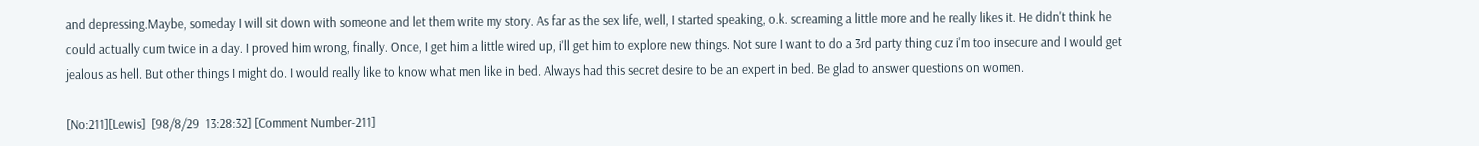and depressing.Maybe, someday I will sit down with someone and let them write my story. As far as the sex life, well, I started speaking, o.k. screaming a little more and he really likes it. He didn't think he could actually cum twice in a day. I proved him wrong, finally. Once, I get him a little wired up, i'll get him to explore new things. Not sure I want to do a 3rd party thing cuz i'm too insecure and I would get jealous as hell. But other things I might do. I would really like to know what men like in bed. Always had this secret desire to be an expert in bed. Be glad to answer questions on women.

[No:211][Lewis]  [98/8/29  13:28:32] [Comment Number-211]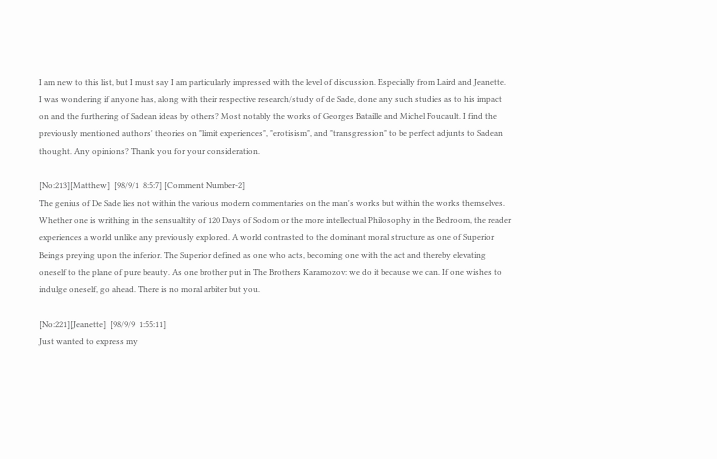I am new to this list, but I must say I am particularly impressed with the level of discussion. Especially from Laird and Jeanette.
I was wondering if anyone has, along with their respective research/study of de Sade, done any such studies as to his impact on and the furthering of Sadean ideas by others? Most notably the works of Georges Bataille and Michel Foucault. I find the previously mentioned authors' theories on "limit experiences", "erotisism", and "transgression" to be perfect adjunts to Sadean thought. Any opinions? Thank you for your consideration.

[No:213][Matthew]  [98/9/1  8:5:7] [Comment Number-2]
The genius of De Sade lies not within the various modern commentaries on the man's works but within the works themselves. Whether one is writhing in the sensualtity of 120 Days of Sodom or the more intellectual Philosophy in the Bedroom, the reader experiences a world unlike any previously explored. A world contrasted to the dominant moral structure as one of Superior Beings preying upon the inferior. The Superior defined as one who acts, becoming one with the act and thereby elevating oneself to the plane of pure beauty. As one brother put in The Brothers Karamozov: we do it because we can. If one wishes to indulge oneself, go ahead. There is no moral arbiter but you.

[No:221][Jeanette]  [98/9/9  1:55:11]
Just wanted to express my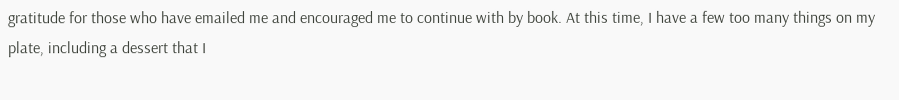gratitude for those who have emailed me and encouraged me to continue with by book. At this time, I have a few too many things on my plate, including a dessert that I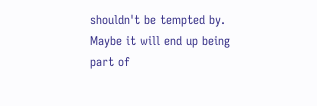shouldn't be tempted by. Maybe it will end up being part of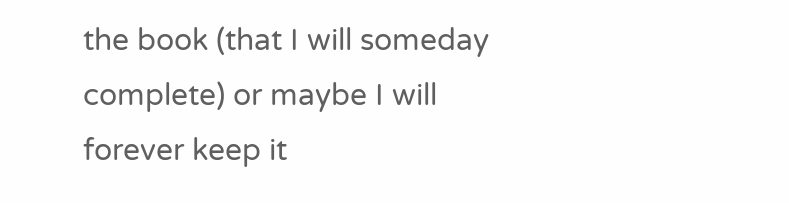the book (that I will someday complete) or maybe I will forever keep it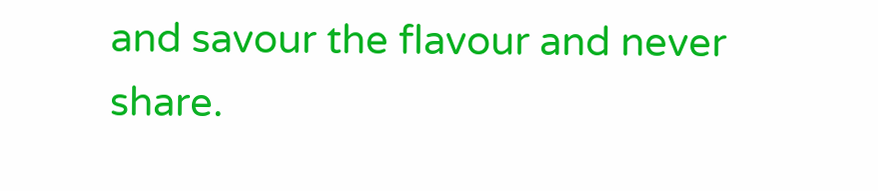and savour the flavour and never share.